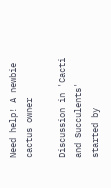Need help! A newbie cactus owner

Discussion in 'Cacti and Succulents' started by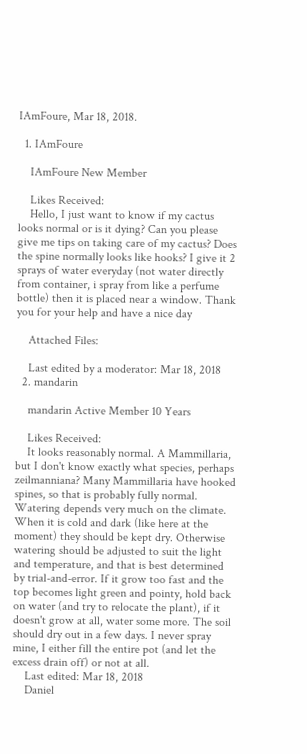IAmFoure, Mar 18, 2018.

  1. IAmFoure

    IAmFoure New Member

    Likes Received:
    Hello, I just want to know if my cactus looks normal or is it dying? Can you please give me tips on taking care of my cactus? Does the spine normally looks like hooks? I give it 2 sprays of water everyday (not water directly from container, i spray from like a perfume bottle) then it is placed near a window. Thank you for your help and have a nice day

    Attached Files:

    Last edited by a moderator: Mar 18, 2018
  2. mandarin

    mandarin Active Member 10 Years

    Likes Received:
    It looks reasonably normal. A Mammillaria, but I don't know exactly what species, perhaps zeilmanniana? Many Mammillaria have hooked spines, so that is probably fully normal. Watering depends very much on the climate. When it is cold and dark (like here at the moment) they should be kept dry. Otherwise watering should be adjusted to suit the light and temperature, and that is best determined by trial-and-error. If it grow too fast and the top becomes light green and pointy, hold back on water (and try to relocate the plant), if it doesn't grow at all, water some more. The soil should dry out in a few days. I never spray mine, I either fill the entire pot (and let the excess drain off) or not at all.
    Last edited: Mar 18, 2018
    Daniel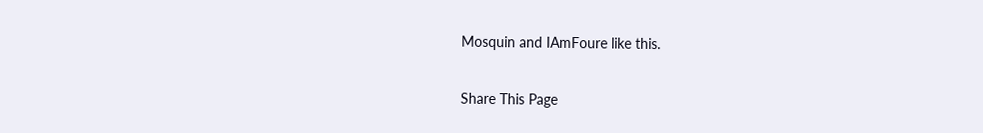Mosquin and IAmFoure like this.

Share This Page